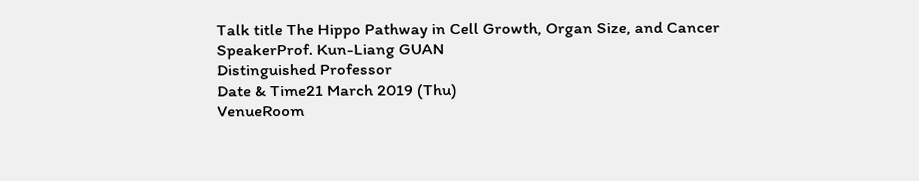Talk title The Hippo Pathway in Cell Growth, Organ Size, and Cancer
SpeakerProf. Kun-Liang GUAN
Distinguished Professor
Date & Time21 March 2019 (Thu)
VenueRoom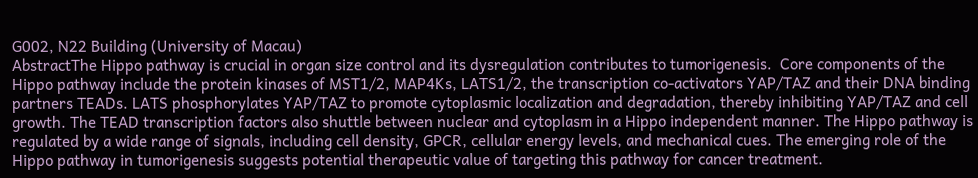G002, N22 Building (University of Macau)
AbstractThe Hippo pathway is crucial in organ size control and its dysregulation contributes to tumorigenesis.  Core components of the Hippo pathway include the protein kinases of MST1/2, MAP4Ks, LATS1/2, the transcription co-activators YAP/TAZ and their DNA binding partners TEADs. LATS phosphorylates YAP/TAZ to promote cytoplasmic localization and degradation, thereby inhibiting YAP/TAZ and cell growth. The TEAD transcription factors also shuttle between nuclear and cytoplasm in a Hippo independent manner. The Hippo pathway is regulated by a wide range of signals, including cell density, GPCR, cellular energy levels, and mechanical cues. The emerging role of the Hippo pathway in tumorigenesis suggests potential therapeutic value of targeting this pathway for cancer treatment.